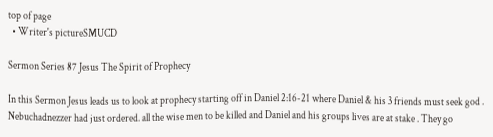top of page
  • Writer's pictureSMUCD

Sermon Series 87 Jesus The Spirit of Prophecy

In this Sermon Jesus leads us to look at prophecy starting off in Daniel 2:16-21 where Daniel & his 3 friends must seek god . Nebuchadnezzer had just ordered. all the wise men to be killed and Daniel and his groups lives are at stake . They go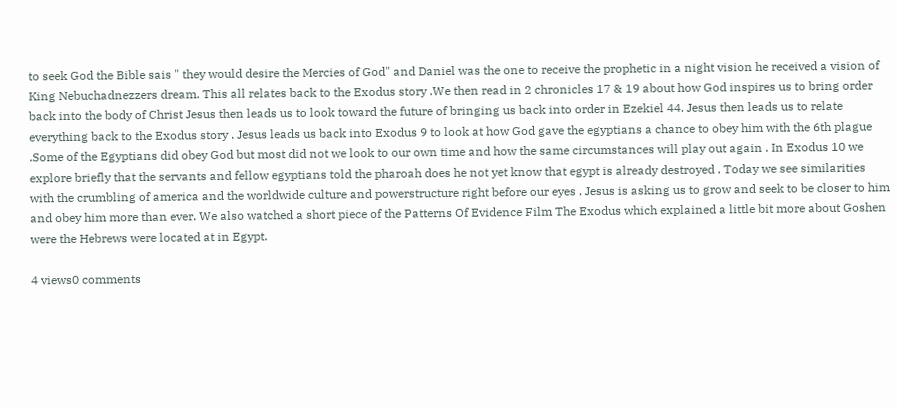to seek God the Bible sais " they would desire the Mercies of God" and Daniel was the one to receive the prophetic in a night vision he received a vision of King Nebuchadnezzers dream. This all relates back to the Exodus story .We then read in 2 chronicles 17 & 19 about how God inspires us to bring order back into the body of Christ Jesus then leads us to look toward the future of bringing us back into order in Ezekiel 44. Jesus then leads us to relate everything back to the Exodus story . Jesus leads us back into Exodus 9 to look at how God gave the egyptians a chance to obey him with the 6th plague .Some of the Egyptians did obey God but most did not we look to our own time and how the same circumstances will play out again . In Exodus 10 we explore briefly that the servants and fellow egyptians told the pharoah does he not yet know that egypt is already destroyed . Today we see similarities with the crumbling of america and the worldwide culture and powerstructure right before our eyes . Jesus is asking us to grow and seek to be closer to him and obey him more than ever. We also watched a short piece of the Patterns Of Evidence Film The Exodus which explained a little bit more about Goshen were the Hebrews were located at in Egypt.

4 views0 comments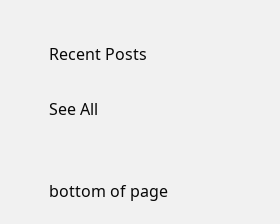Recent Posts

See All


bottom of page